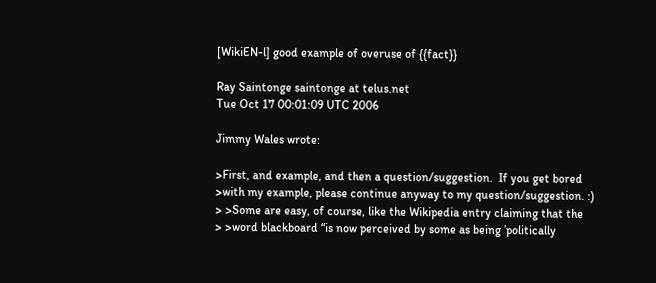[WikiEN-l] good example of overuse of {{fact}}

Ray Saintonge saintonge at telus.net
Tue Oct 17 00:01:09 UTC 2006

Jimmy Wales wrote:

>First, and example, and then a question/suggestion.  If you get bored
>with my example, please continue anyway to my question/suggestion. :)
> >Some are easy, of course, like the Wikipedia entry claiming that the
> >word blackboard ‘‘is now perceived by some as being ’politically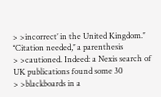> >incorrect’ in the United Kingdom.’’ ‘‘Citation needed,’’ a parenthesis
> >cautioned. Indeed: a Nexis search of UK publications found some 30
> >blackboards in a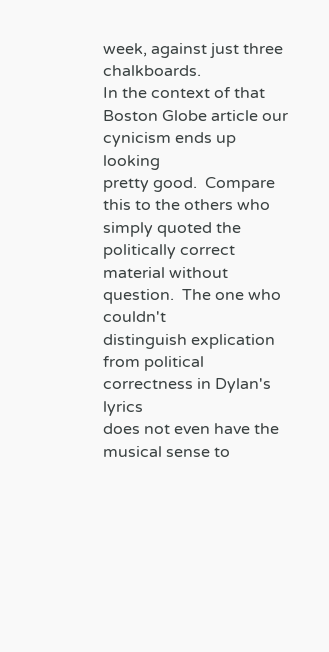week, against just three chalkboards.
In the context of that Boston Globe article our cynicism ends up looking
pretty good.  Compare this to the others who simply quoted the
politically correct material without question.  The one who couldn't
distinguish explication from political correctness in Dylan's lyrics
does not even have the musical sense to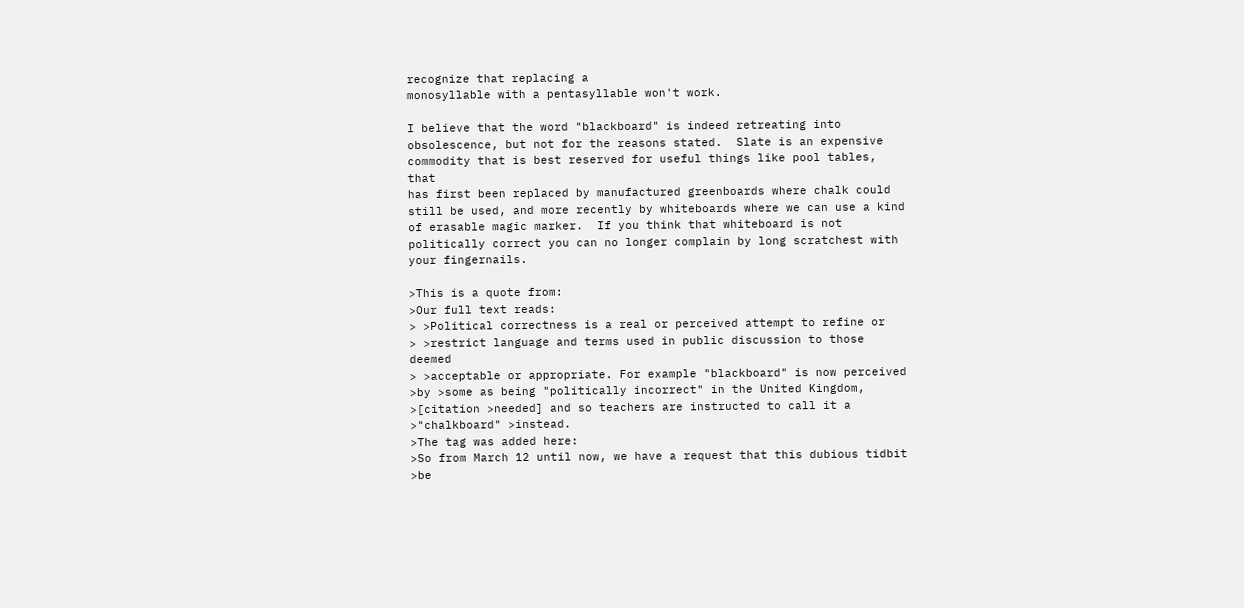recognize that replacing a
monosyllable with a pentasyllable won't work.

I believe that the word "blackboard" is indeed retreating into
obsolescence, but not for the reasons stated.  Slate is an expensive
commodity that is best reserved for useful things like pool tables, that
has first been replaced by manufactured greenboards where chalk could
still be used, and more recently by whiteboards where we can use a kind
of erasable magic marker.  If you think that whiteboard is not
politically correct you can no longer complain by long scratchest with
your fingernails.

>This is a quote from:
>Our full text reads:
> >Political correctness is a real or perceived attempt to refine or
> >restrict language and terms used in public discussion to those deemed
> >acceptable or appropriate. For example "blackboard" is now perceived
>by >some as being "politically incorrect" in the United Kingdom,
>[citation >needed] and so teachers are instructed to call it a
>"chalkboard" >instead.
>The tag was added here:
>So from March 12 until now, we have a request that this dubious tidbit
>be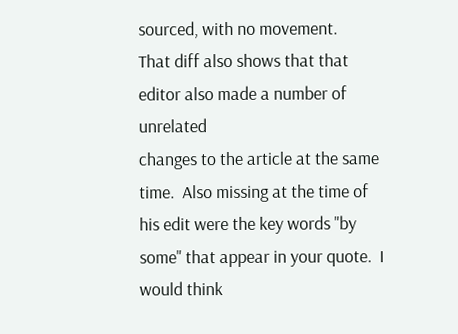sourced, with no movement.
That diff also shows that that editor also made a number of unrelated
changes to the article at the same time.  Also missing at the time of
his edit were the key words "by some" that appear in your quote.  I
would think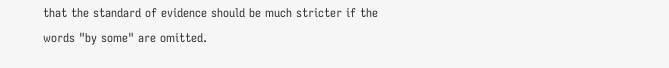that the standard of evidence should be much stricter if the
words "by some" are omitted.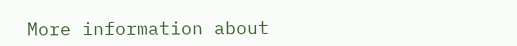More information about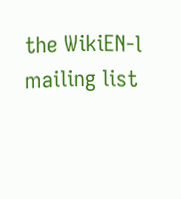the WikiEN-l mailing list